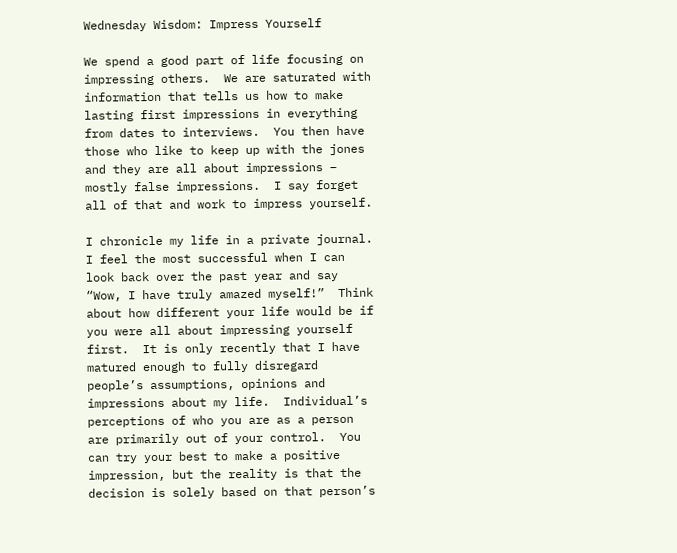Wednesday Wisdom: Impress Yourself

We spend a good part of life focusing on impressing others.  We are saturated with information that tells us how to make lasting first impressions in everything from dates to interviews.  You then have those who like to keep up with the jones and they are all about impressions – mostly false impressions.  I say forget all of that and work to impress yourself.

I chronicle my life in a private journal.  I feel the most successful when I can look back over the past year and say “Wow, I have truly amazed myself!”  Think about how different your life would be if you were all about impressing yourself first.  It is only recently that I have matured enough to fully disregard people’s assumptions, opinions and impressions about my life.  Individual’s perceptions of who you are as a person are primarily out of your control.  You can try your best to make a positive impression, but the reality is that the decision is solely based on that person’s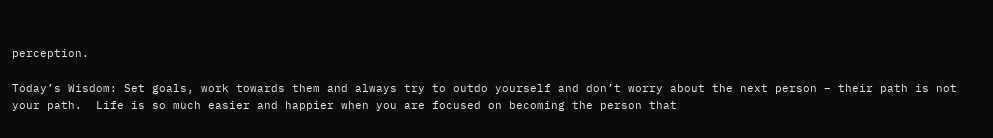perception.

Today’s Wisdom: Set goals, work towards them and always try to outdo yourself and don’t worry about the next person – their path is not your path.  Life is so much easier and happier when you are focused on becoming the person that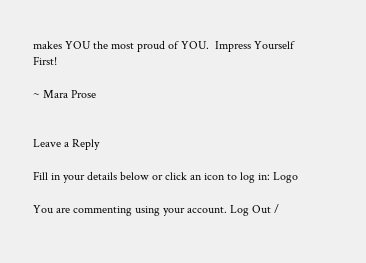makes YOU the most proud of YOU.  Impress Yourself First!

~ Mara Prose


Leave a Reply

Fill in your details below or click an icon to log in: Logo

You are commenting using your account. Log Out /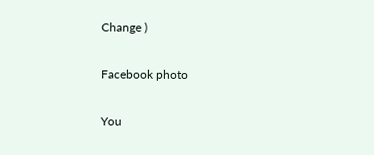Change )

Facebook photo

You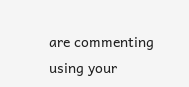are commenting using your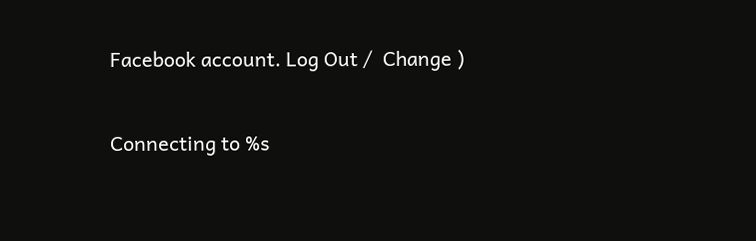Facebook account. Log Out /  Change )

Connecting to %s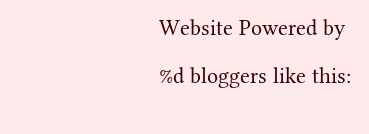Website Powered by

%d bloggers like this: